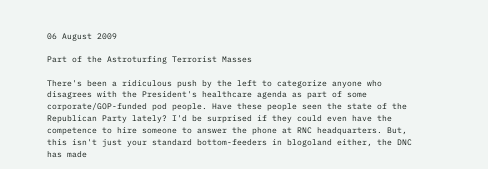06 August 2009

Part of the Astroturfing Terrorist Masses

There's been a ridiculous push by the left to categorize anyone who disagrees with the President's healthcare agenda as part of some corporate/GOP-funded pod people. Have these people seen the state of the Republican Party lately? I'd be surprised if they could even have the competence to hire someone to answer the phone at RNC headquarters. But, this isn't just your standard bottom-feeders in blogoland either, the DNC has made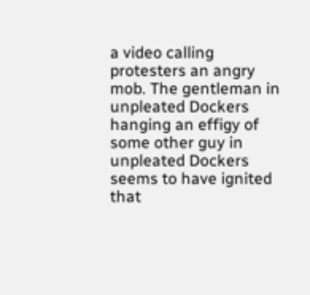a video calling protesters an angry mob. The gentleman in unpleated Dockers hanging an effigy of some other guy in unpleated Dockers seems to have ignited that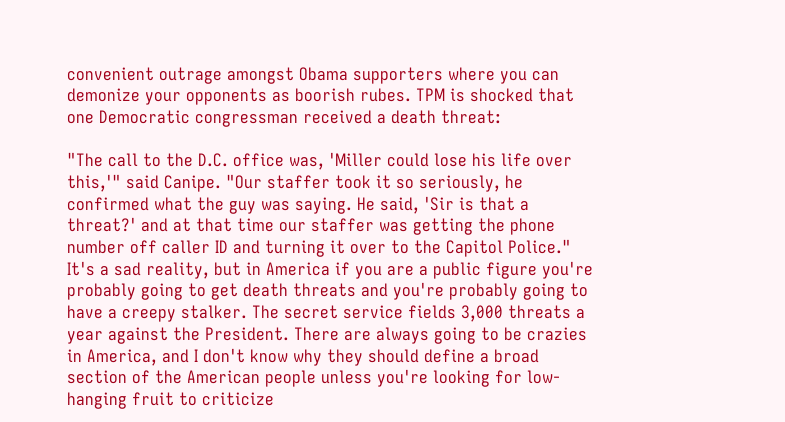convenient outrage amongst Obama supporters where you can demonize your opponents as boorish rubes. TPM is shocked that one Democratic congressman received a death threat:

"The call to the D.C. office was, 'Miller could lose his life over this,'" said Canipe. "Our staffer took it so seriously, he confirmed what the guy was saying. He said, 'Sir is that a threat?' and at that time our staffer was getting the phone number off caller ID and turning it over to the Capitol Police."
It's a sad reality, but in America if you are a public figure you're probably going to get death threats and you're probably going to have a creepy stalker. The secret service fields 3,000 threats a year against the President. There are always going to be crazies in America, and I don't know why they should define a broad section of the American people unless you're looking for low-hanging fruit to criticize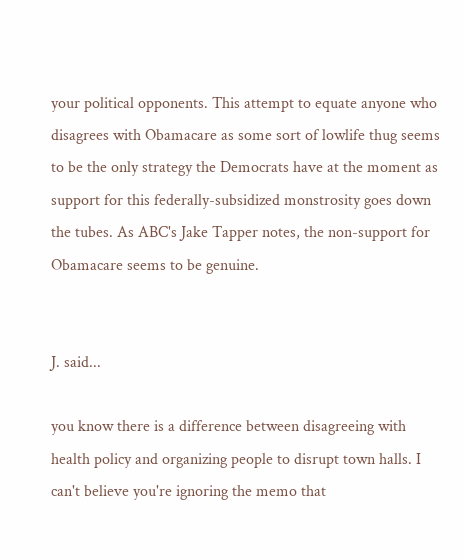your political opponents. This attempt to equate anyone who disagrees with Obamacare as some sort of lowlife thug seems to be the only strategy the Democrats have at the moment as support for this federally-subsidized monstrosity goes down the tubes. As ABC's Jake Tapper notes, the non-support for Obamacare seems to be genuine.


J. said...

you know there is a difference between disagreeing with health policy and organizing people to disrupt town halls. I can't believe you're ignoring the memo that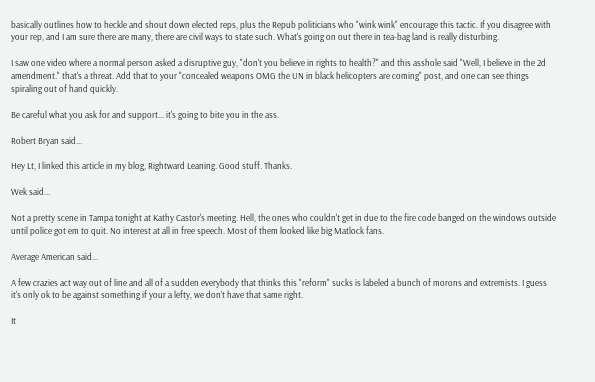basically outlines how to heckle and shout down elected reps, plus the Repub politicians who "wink wink" encourage this tactic. If you disagree with your rep, and I am sure there are many, there are civil ways to state such. What's going on out there in tea-bag land is really disturbing.

I saw one video where a normal person asked a disruptive guy, "don't you believe in rights to health?" and this asshole said "Well, I believe in the 2d amendment." that's a threat. Add that to your "concealed weapons OMG the UN in black helicopters are coming" post, and one can see things spiraling out of hand quickly.

Be careful what you ask for and support... it's going to bite you in the ass.

Robert Bryan said...

Hey Lt, I linked this article in my blog, Rightward Leaning. Good stuff. Thanks.

Wek said...

Not a pretty scene in Tampa tonight at Kathy Castor's meeting. Hell, the ones who couldn't get in due to the fire code banged on the windows outside until police got em to quit. No interest at all in free speech. Most of them looked like big Matlock fans.

Average American said...

A few crazies act way out of line and all of a sudden everybody that thinks this "reform" sucks is labeled a bunch of morons and extremists. I guess it's only ok to be against something if your a lefty, we don't have that same right.

It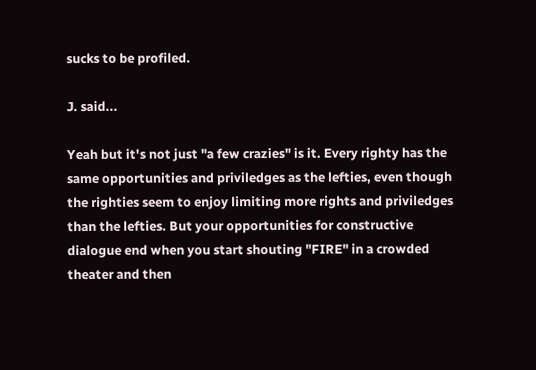sucks to be profiled.

J. said...

Yeah but it's not just "a few crazies" is it. Every righty has the same opportunities and priviledges as the lefties, even though the righties seem to enjoy limiting more rights and priviledges than the lefties. But your opportunities for constructive dialogue end when you start shouting "FIRE" in a crowded theater and then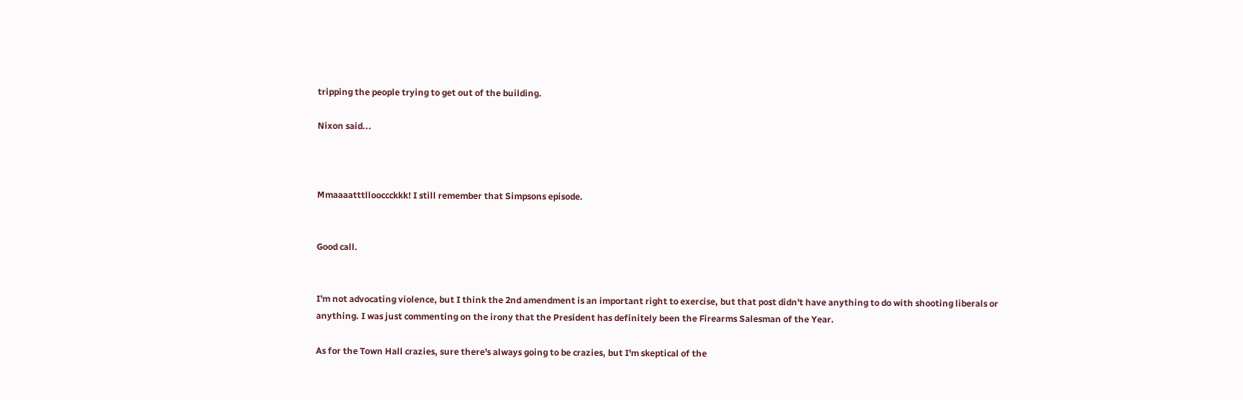tripping the people trying to get out of the building.

Nixon said...



Mmaaaatttllooccckkk! I still remember that Simpsons episode.


Good call.


I'm not advocating violence, but I think the 2nd amendment is an important right to exercise, but that post didn't have anything to do with shooting liberals or anything. I was just commenting on the irony that the President has definitely been the Firearms Salesman of the Year.

As for the Town Hall crazies, sure there's always going to be crazies, but I'm skeptical of the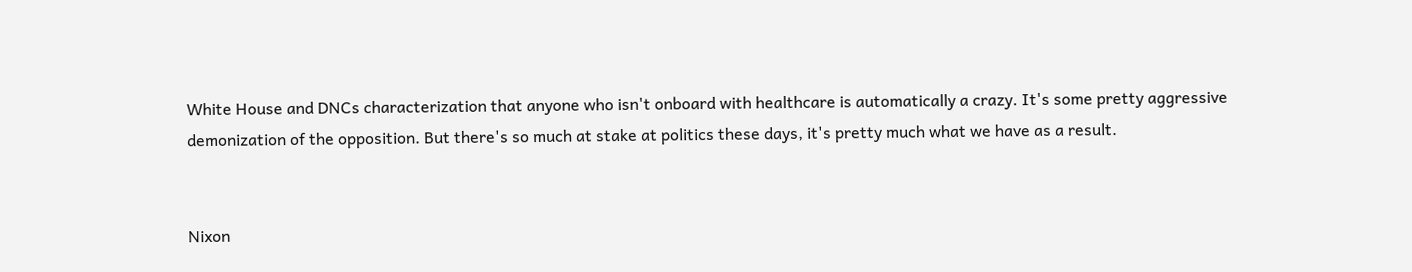White House and DNCs characterization that anyone who isn't onboard with healthcare is automatically a crazy. It's some pretty aggressive demonization of the opposition. But there's so much at stake at politics these days, it's pretty much what we have as a result.


Nixon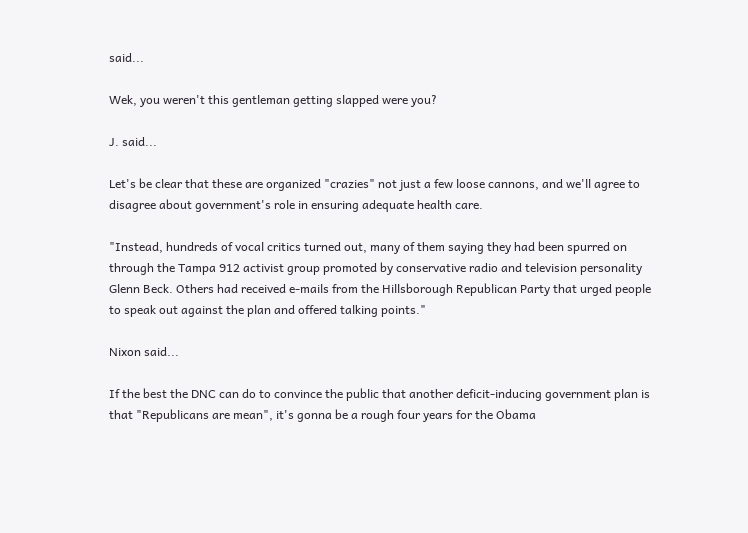said...

Wek, you weren't this gentleman getting slapped were you?

J. said...

Let's be clear that these are organized "crazies" not just a few loose cannons, and we'll agree to disagree about government's role in ensuring adequate health care.

"Instead, hundreds of vocal critics turned out, many of them saying they had been spurred on through the Tampa 912 activist group promoted by conservative radio and television personality Glenn Beck. Others had received e-mails from the Hillsborough Republican Party that urged people to speak out against the plan and offered talking points."

Nixon said...

If the best the DNC can do to convince the public that another deficit-inducing government plan is that "Republicans are mean", it's gonna be a rough four years for the Obama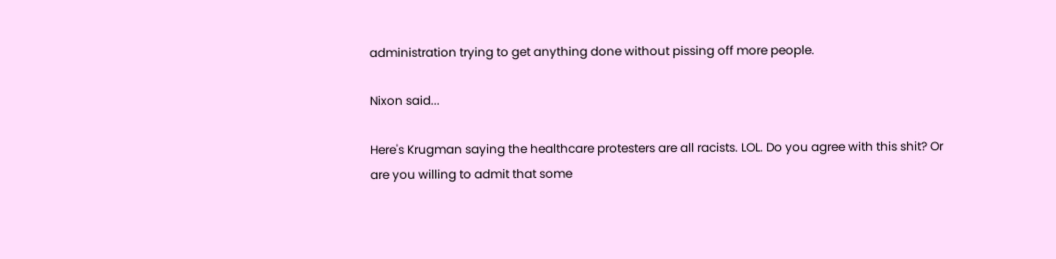administration trying to get anything done without pissing off more people.

Nixon said...

Here's Krugman saying the healthcare protesters are all racists. LOL. Do you agree with this shit? Or are you willing to admit that some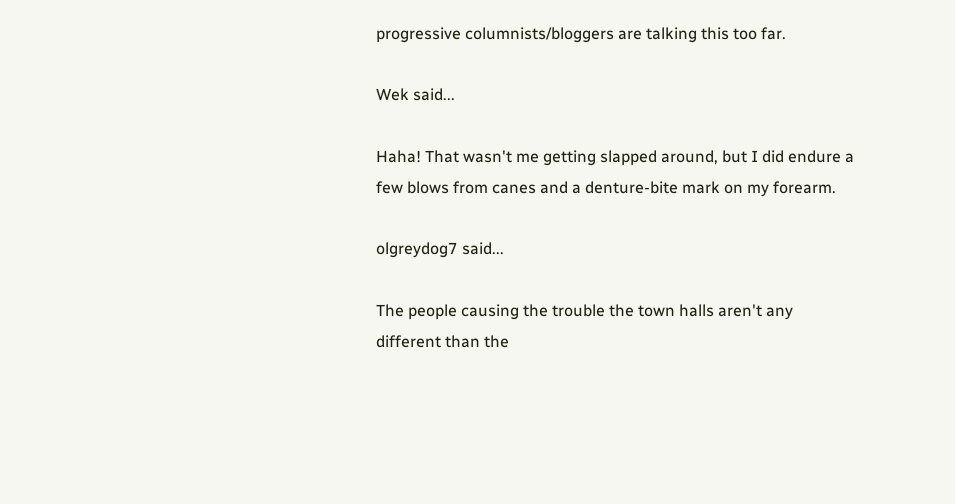progressive columnists/bloggers are talking this too far.

Wek said...

Haha! That wasn't me getting slapped around, but I did endure a few blows from canes and a denture-bite mark on my forearm.

olgreydog7 said...

The people causing the trouble the town halls aren't any different than the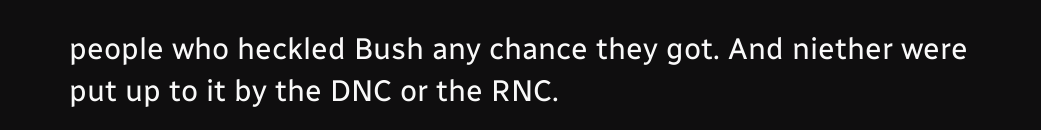people who heckled Bush any chance they got. And niether were put up to it by the DNC or the RNC.